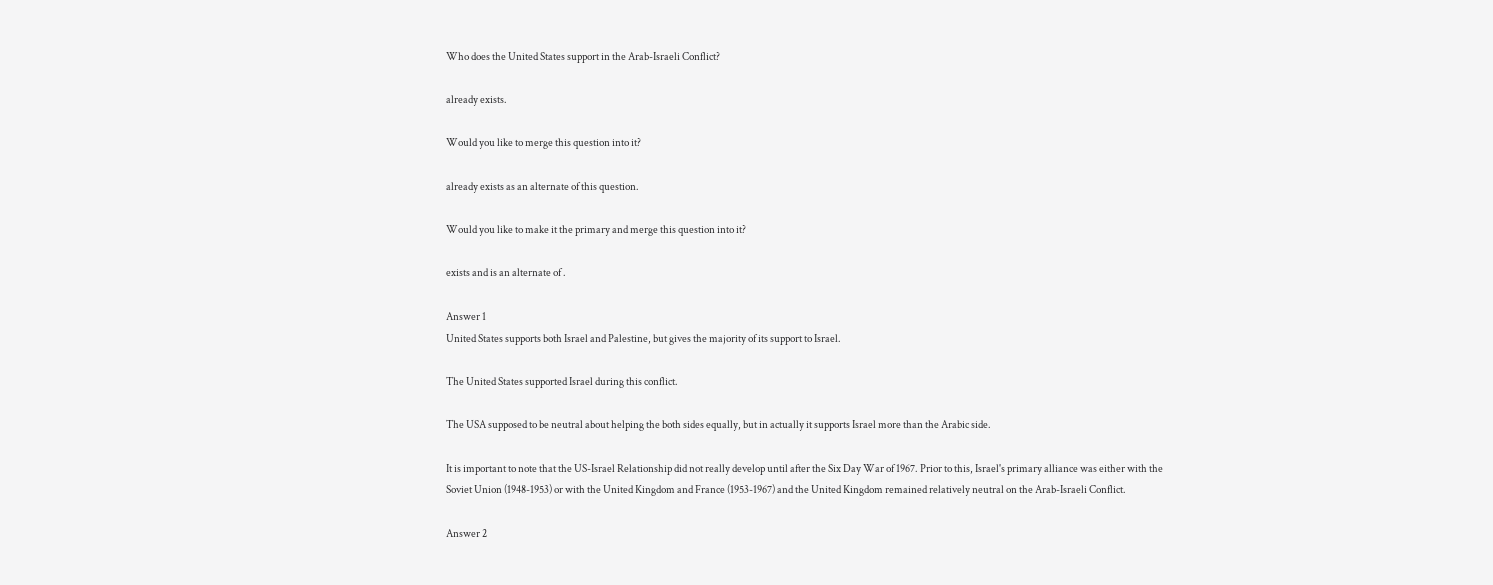Who does the United States support in the Arab-Israeli Conflict?

already exists.

Would you like to merge this question into it?

already exists as an alternate of this question.

Would you like to make it the primary and merge this question into it?

exists and is an alternate of .

Answer 1
United States supports both Israel and Palestine, but gives the majority of its support to Israel.

The United States supported Israel during this conflict.

The USA supposed to be neutral about helping the both sides equally, but in actually it supports Israel more than the Arabic side.

It is important to note that the US-Israel Relationship did not really develop until after the Six Day War of 1967. Prior to this, Israel's primary alliance was either with the Soviet Union (1948-1953) or with the United Kingdom and France (1953-1967) and the United Kingdom remained relatively neutral on the Arab-Israeli Conflict.

Answer 2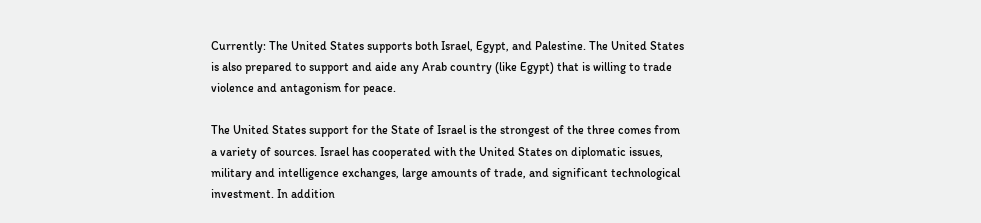Currently: The United States supports both Israel, Egypt, and Palestine. The United States is also prepared to support and aide any Arab country (like Egypt) that is willing to trade violence and antagonism for peace.

The United States support for the State of Israel is the strongest of the three comes from a variety of sources. Israel has cooperated with the United States on diplomatic issues, military and intelligence exchanges, large amounts of trade, and significant technological investment. In addition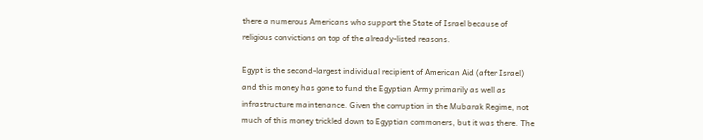there a numerous Americans who support the State of Israel because of religious convictions on top of the already-listed reasons.

Egypt is the second-largest individual recipient of American Aid (after Israel) and this money has gone to fund the Egyptian Army primarily as well as infrastructure maintenance. Given the corruption in the Mubarak Regime, not much of this money trickled down to Egyptian commoners, but it was there. The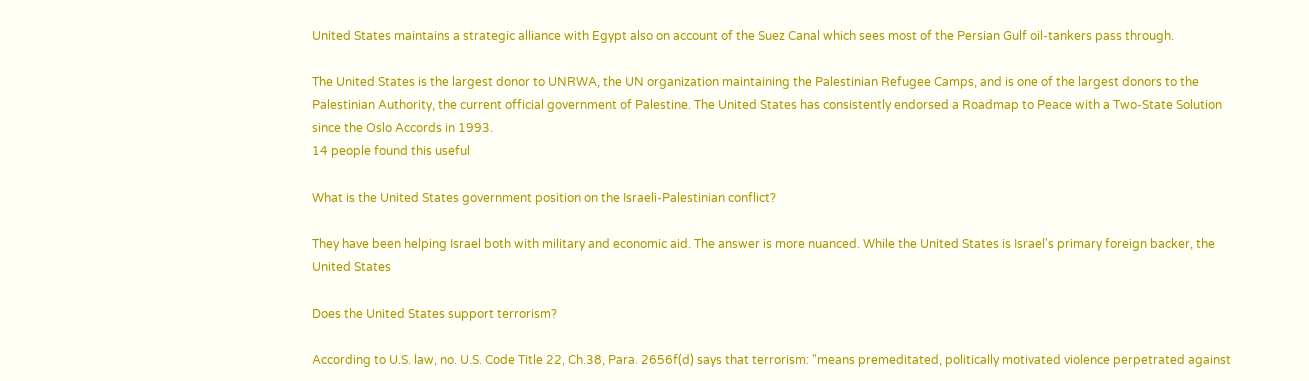United States maintains a strategic alliance with Egypt also on account of the Suez Canal which sees most of the Persian Gulf oil-tankers pass through.

The United States is the largest donor to UNRWA, the UN organization maintaining the Palestinian Refugee Camps, and is one of the largest donors to the Palestinian Authority, the current official government of Palestine. The United States has consistently endorsed a Roadmap to Peace with a Two-State Solution since the Oslo Accords in 1993.
14 people found this useful

What is the United States government position on the Israeli-Palestinian conflict?

They have been helping Israel both with military and economic aid. The answer is more nuanced. While the United States is Israel's primary foreign backer, the United States

Does the United States support terrorism?

According to U.S. law, no. U.S. Code Title 22, Ch.38, Para. 2656f(d) says that terrorism: "means premeditated, politically motivated violence perpetrated against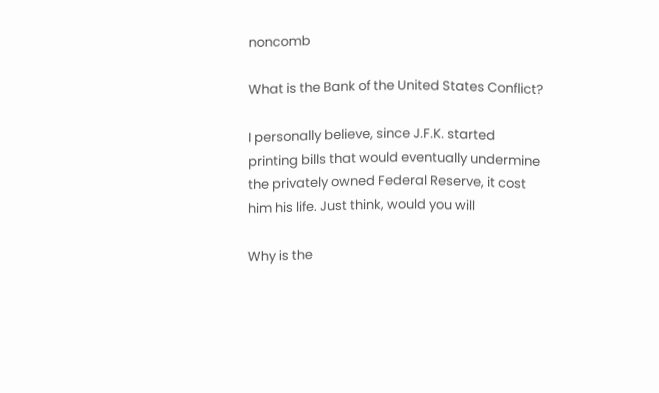noncomb

What is the Bank of the United States Conflict?

I personally believe, since J.F.K. started printing bills that would eventually undermine the privately owned Federal Reserve, it cost him his life. Just think, would you will

Why is the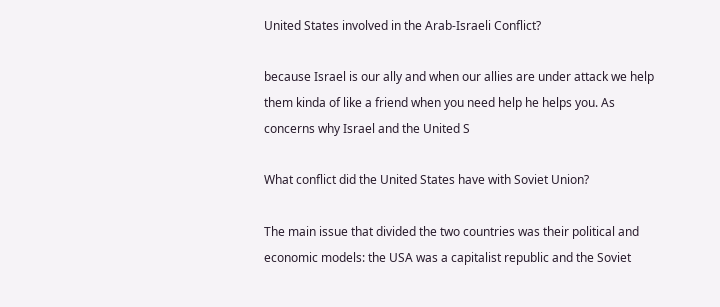United States involved in the Arab-Israeli Conflict?

because Israel is our ally and when our allies are under attack we help them kinda of like a friend when you need help he helps you. As concerns why Israel and the United S

What conflict did the United States have with Soviet Union?

The main issue that divided the two countries was their political and economic models: the USA was a capitalist republic and the Soviet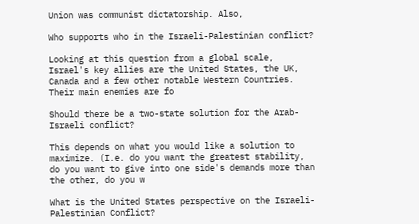Union was communist dictatorship. Also,

Who supports who in the Israeli-Palestinian conflict?

Looking at this question from a global scale, Israel's key allies are the United States, the UK, Canada and a few other notable Western Countries. Their main enemies are fo

Should there be a two-state solution for the Arab-Israeli conflict?

This depends on what you would like a solution to maximize. (I.e. do you want the greatest stability, do you want to give into one side's demands more than the other, do you w

What is the United States perspective on the Israeli-Palestinian Conflict?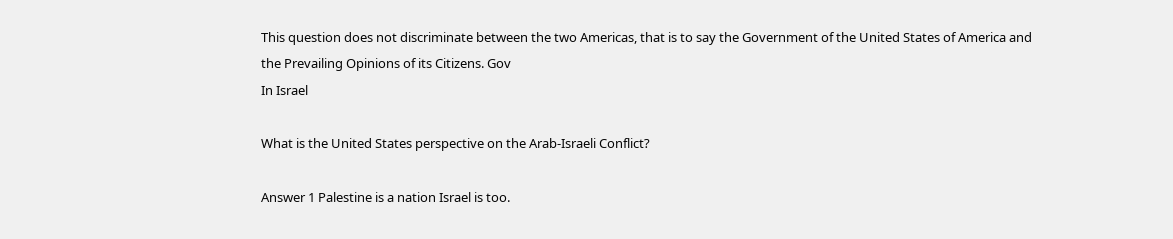This question does not discriminate between the two Americas, that is to say the Government of the United States of America and the Prevailing Opinions of its Citizens. Gov
In Israel

What is the United States perspective on the Arab-Israeli Conflict?

Answer 1 Palestine is a nation Israel is too.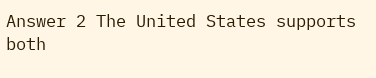Answer 2 The United States supports both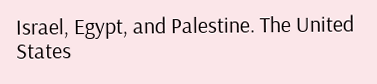Israel, Egypt, and Palestine. The United States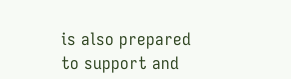is also prepared to support and